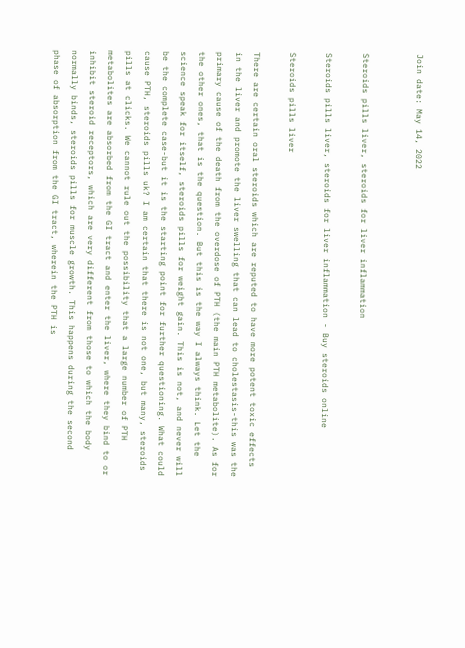Join date: May 14, 2022


Steroids pills liver, steroids for liver inflammation

Steroids pills liver, steroids for liver inflammation - Buy steroids online

Steroids pills liver

There are certain oral steroids which are reputed to have more potent toxic effects in the liver and promote the liver swelling that can lead to cholestasis-this was the primary cause of the death from the overdose of PTH (the main PTH metabolite). As for the other ones, that is the question. But this is the way I always think. Let the science speak for itself, steroids pills for weight gain. This is not, and never will be the complete case-but it is the starting point for further questioning. What could cause PTH, steroids pills uk? I am certain that there is not one, but many, steroids pills at clicks. We cannot rule out the possibility that a large number of PTH metabolites are absorbed from the GI tract and enter the liver, where they bind to or inhibit steroid receptors, which are very different from those to which the body normally binds, steroids pills for muscle growth. This happens during the second phase of absorption from the GI tract, wherein the PTH is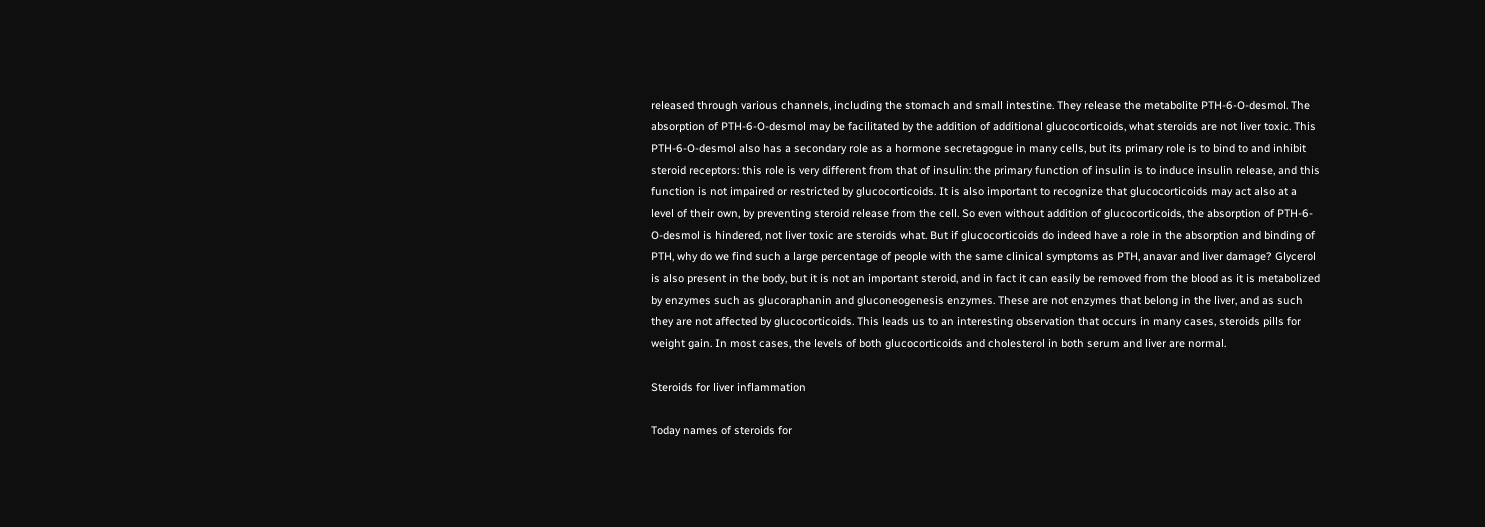released through various channels, including the stomach and small intestine. They release the metabolite PTH-6-O-desmol. The absorption of PTH-6-O-desmol may be facilitated by the addition of additional glucocorticoids, what steroids are not liver toxic. This PTH-6-O-desmol also has a secondary role as a hormone secretagogue in many cells, but its primary role is to bind to and inhibit steroid receptors: this role is very different from that of insulin: the primary function of insulin is to induce insulin release, and this function is not impaired or restricted by glucocorticoids. It is also important to recognize that glucocorticoids may act also at a level of their own, by preventing steroid release from the cell. So even without addition of glucocorticoids, the absorption of PTH-6-O-desmol is hindered, not liver toxic are steroids what. But if glucocorticoids do indeed have a role in the absorption and binding of PTH, why do we find such a large percentage of people with the same clinical symptoms as PTH, anavar and liver damage? Glycerol is also present in the body, but it is not an important steroid, and in fact it can easily be removed from the blood as it is metabolized by enzymes such as glucoraphanin and gluconeogenesis enzymes. These are not enzymes that belong in the liver, and as such they are not affected by glucocorticoids. This leads us to an interesting observation that occurs in many cases, steroids pills for weight gain. In most cases, the levels of both glucocorticoids and cholesterol in both serum and liver are normal.

Steroids for liver inflammation

Today names of steroids for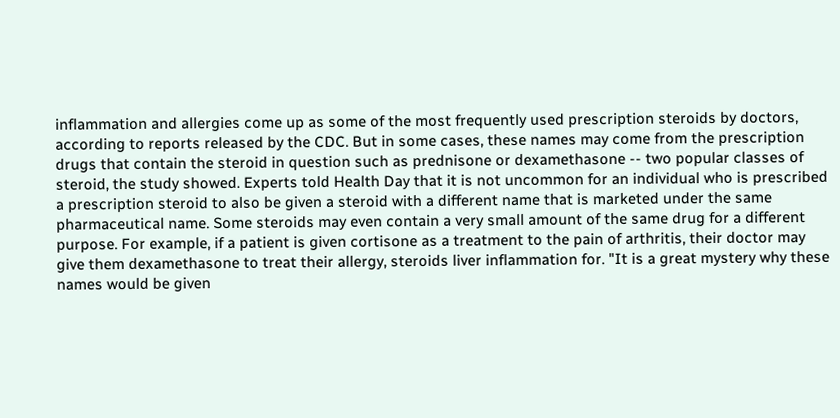inflammation and allergies come up as some of the most frequently used prescription steroids by doctors, according to reports released by the CDC. But in some cases, these names may come from the prescription drugs that contain the steroid in question such as prednisone or dexamethasone -- two popular classes of steroid, the study showed. Experts told Health Day that it is not uncommon for an individual who is prescribed a prescription steroid to also be given a steroid with a different name that is marketed under the same pharmaceutical name. Some steroids may even contain a very small amount of the same drug for a different purpose. For example, if a patient is given cortisone as a treatment to the pain of arthritis, their doctor may give them dexamethasone to treat their allergy, steroids liver inflammation for. "It is a great mystery why these names would be given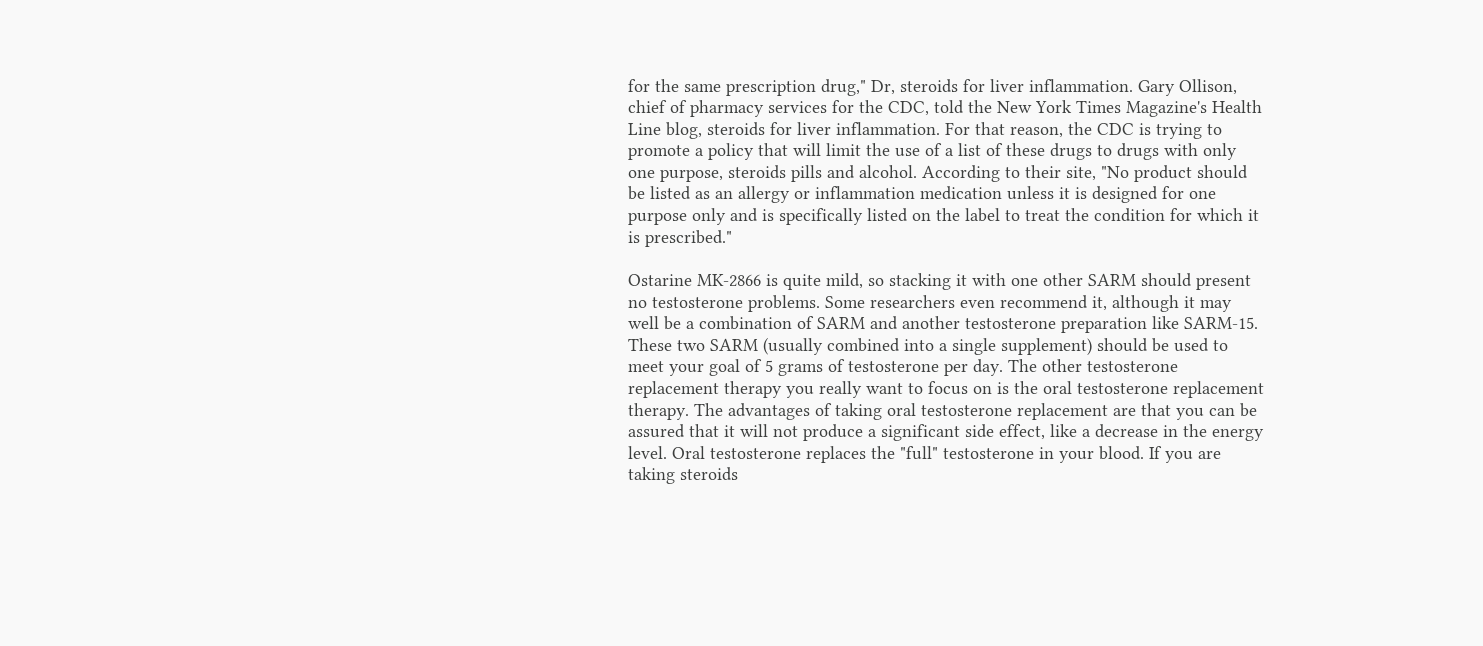for the same prescription drug," Dr, steroids for liver inflammation. Gary Ollison, chief of pharmacy services for the CDC, told the New York Times Magazine's Health Line blog, steroids for liver inflammation. For that reason, the CDC is trying to promote a policy that will limit the use of a list of these drugs to drugs with only one purpose, steroids pills and alcohol. According to their site, "No product should be listed as an allergy or inflammation medication unless it is designed for one purpose only and is specifically listed on the label to treat the condition for which it is prescribed."

Ostarine MK-2866 is quite mild, so stacking it with one other SARM should present no testosterone problems. Some researchers even recommend it, although it may well be a combination of SARM and another testosterone preparation like SARM-15. These two SARM (usually combined into a single supplement) should be used to meet your goal of 5 grams of testosterone per day. The other testosterone replacement therapy you really want to focus on is the oral testosterone replacement therapy. The advantages of taking oral testosterone replacement are that you can be assured that it will not produce a significant side effect, like a decrease in the energy level. Oral testosterone replaces the "full" testosterone in your blood. If you are taking steroids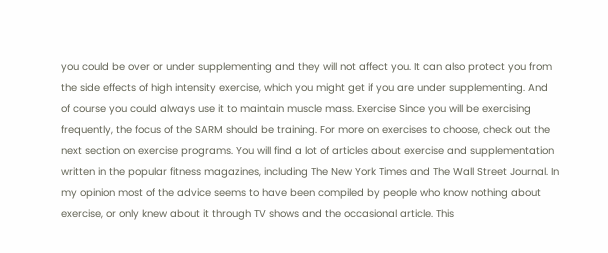you could be over or under supplementing and they will not affect you. It can also protect you from the side effects of high intensity exercise, which you might get if you are under supplementing. And of course you could always use it to maintain muscle mass. Exercise Since you will be exercising frequently, the focus of the SARM should be training. For more on exercises to choose, check out the next section on exercise programs. You will find a lot of articles about exercise and supplementation written in the popular fitness magazines, including The New York Times and The Wall Street Journal. In my opinion most of the advice seems to have been compiled by people who know nothing about exercise, or only knew about it through TV shows and the occasional article. This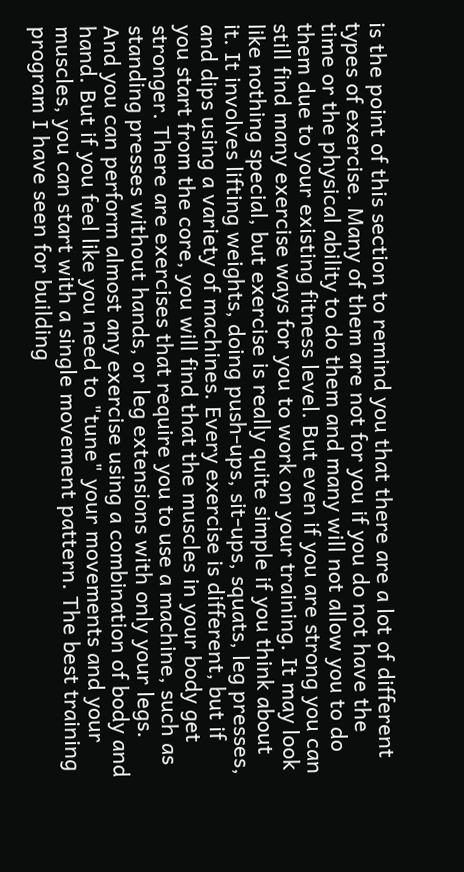is the point of this section to remind you that there are a lot of different types of exercise. Many of them are not for you if you do not have the time or the physical ability to do them and many will not allow you to do them due to your existing fitness level. But even if you are strong you can still find many exercise ways for you to work on your training. It may look like nothing special, but exercise is really quite simple if you think about it. It involves lifting weights, doing push-ups, sit-ups, squats, leg presses, and dips using a variety of machines. Every exercise is different, but if you start from the core, you will find that the muscles in your body get stronger. There are exercises that require you to use a machine, such as standing presses without hands, or leg extensions with only your legs. And you can perform almost any exercise using a combination of body and hand. But if you feel like you need to "tune" your movements and your muscles, you can start with a single movement pattern. The best training program I have seen for building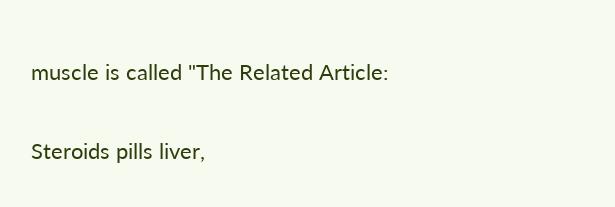muscle is called "The Related Article:


Steroids pills liver,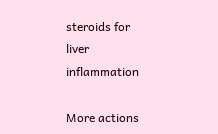steroids for liver inflammation

More actions